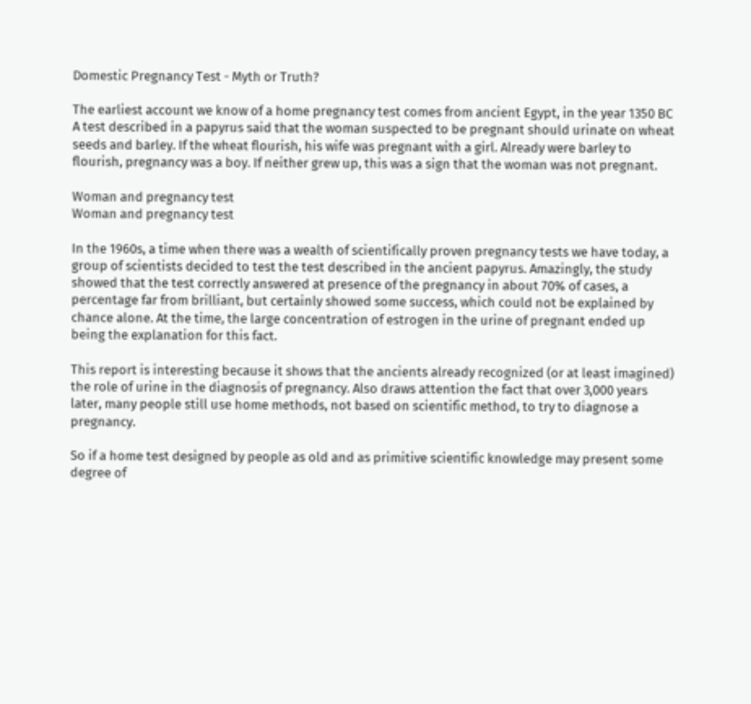Domestic Pregnancy Test - Myth or Truth?

The earliest account we know of a home pregnancy test comes from ancient Egypt, in the year 1350 BC A test described in a papyrus said that the woman suspected to be pregnant should urinate on wheat seeds and barley. If the wheat flourish, his wife was pregnant with a girl. Already were barley to flourish, pregnancy was a boy. If neither grew up, this was a sign that the woman was not pregnant.

Woman and pregnancy test
Woman and pregnancy test

In the 1960s, a time when there was a wealth of scientifically proven pregnancy tests we have today, a group of scientists decided to test the test described in the ancient papyrus. Amazingly, the study showed that the test correctly answered at presence of the pregnancy in about 70% of cases, a percentage far from brilliant, but certainly showed some success, which could not be explained by chance alone. At the time, the large concentration of estrogen in the urine of pregnant ended up being the explanation for this fact.

This report is interesting because it shows that the ancients already recognized (or at least imagined) the role of urine in the diagnosis of pregnancy. Also draws attention the fact that over 3,000 years later, many people still use home methods, not based on scientific method, to try to diagnose a pregnancy.

So if a home test designed by people as old and as primitive scientific knowledge may present some degree of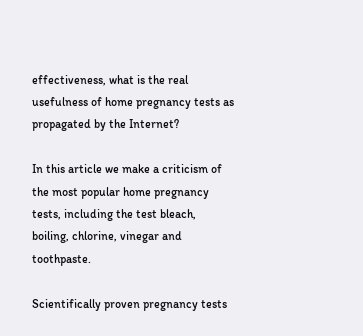effectiveness, what is the real usefulness of home pregnancy tests as propagated by the Internet?

In this article we make a criticism of the most popular home pregnancy tests, including the test bleach, boiling, chlorine, vinegar and toothpaste.

Scientifically proven pregnancy tests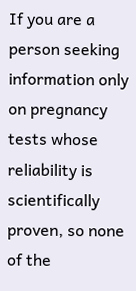If you are a person seeking information only on pregnancy tests whose reliability is scientifically proven, so none of the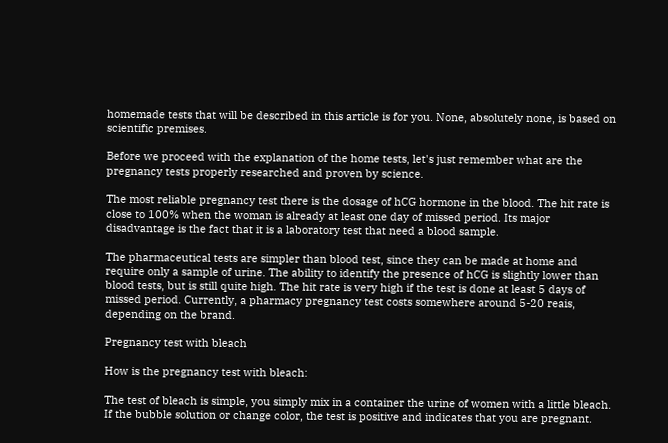homemade tests that will be described in this article is for you. None, absolutely none, is based on scientific premises.

Before we proceed with the explanation of the home tests, let's just remember what are the pregnancy tests properly researched and proven by science.

The most reliable pregnancy test there is the dosage of hCG hormone in the blood. The hit rate is close to 100% when the woman is already at least one day of missed period. Its major disadvantage is the fact that it is a laboratory test that need a blood sample.

The pharmaceutical tests are simpler than blood test, since they can be made at home and require only a sample of urine. The ability to identify the presence of hCG is slightly lower than blood tests, but is still quite high. The hit rate is very high if the test is done at least 5 days of missed period. Currently, a pharmacy pregnancy test costs somewhere around 5-20 reais, depending on the brand.

Pregnancy test with bleach

How is the pregnancy test with bleach:

The test of bleach is simple, you simply mix in a container the urine of women with a little bleach. If the bubble solution or change color, the test is positive and indicates that you are pregnant.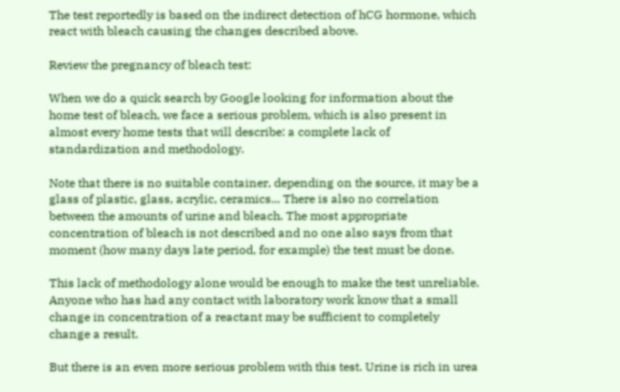The test reportedly is based on the indirect detection of hCG hormone, which react with bleach causing the changes described above.

Review the pregnancy of bleach test:

When we do a quick search by Google looking for information about the home test of bleach, we face a serious problem, which is also present in almost every home tests that will describe: a complete lack of standardization and methodology.

Note that there is no suitable container, depending on the source, it may be a glass of plastic, glass, acrylic, ceramics... There is also no correlation between the amounts of urine and bleach. The most appropriate concentration of bleach is not described and no one also says from that moment (how many days late period, for example) the test must be done.

This lack of methodology alone would be enough to make the test unreliable. Anyone who has had any contact with laboratory work know that a small change in concentration of a reactant may be sufficient to completely change a result.

But there is an even more serious problem with this test. Urine is rich in urea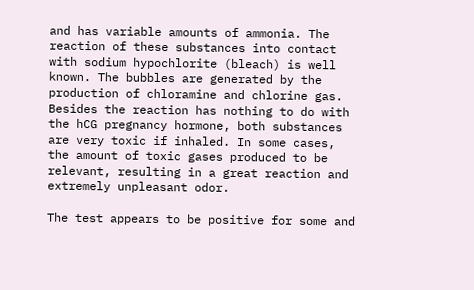and has variable amounts of ammonia. The reaction of these substances into contact with sodium hypochlorite (bleach) is well known. The bubbles are generated by the production of chloramine and chlorine gas. Besides the reaction has nothing to do with the hCG pregnancy hormone, both substances are very toxic if inhaled. In some cases, the amount of toxic gases produced to be relevant, resulting in a great reaction and extremely unpleasant odor.

The test appears to be positive for some and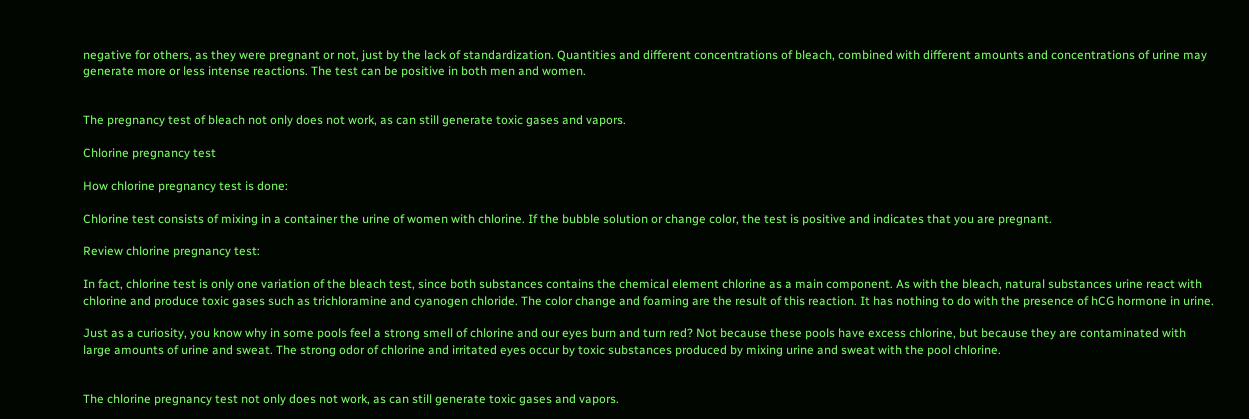negative for others, as they were pregnant or not, just by the lack of standardization. Quantities and different concentrations of bleach, combined with different amounts and concentrations of urine may generate more or less intense reactions. The test can be positive in both men and women.


The pregnancy test of bleach not only does not work, as can still generate toxic gases and vapors.

Chlorine pregnancy test

How chlorine pregnancy test is done:

Chlorine test consists of mixing in a container the urine of women with chlorine. If the bubble solution or change color, the test is positive and indicates that you are pregnant.

Review chlorine pregnancy test:

In fact, chlorine test is only one variation of the bleach test, since both substances contains the chemical element chlorine as a main component. As with the bleach, natural substances urine react with chlorine and produce toxic gases such as trichloramine and cyanogen chloride. The color change and foaming are the result of this reaction. It has nothing to do with the presence of hCG hormone in urine.

Just as a curiosity, you know why in some pools feel a strong smell of chlorine and our eyes burn and turn red? Not because these pools have excess chlorine, but because they are contaminated with large amounts of urine and sweat. The strong odor of chlorine and irritated eyes occur by toxic substances produced by mixing urine and sweat with the pool chlorine.


The chlorine pregnancy test not only does not work, as can still generate toxic gases and vapors.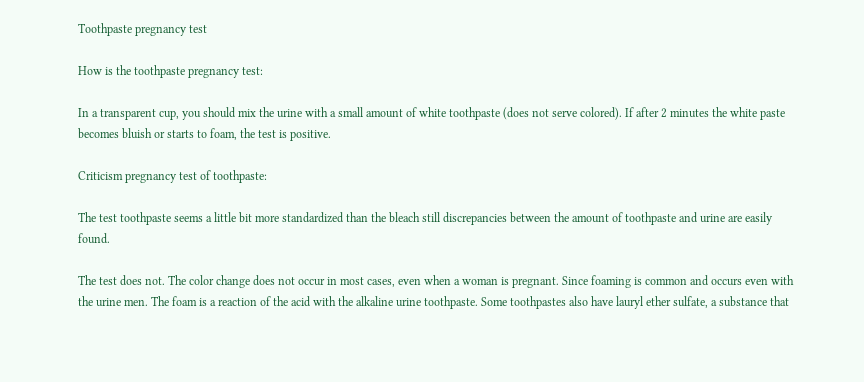Toothpaste pregnancy test

How is the toothpaste pregnancy test:

In a transparent cup, you should mix the urine with a small amount of white toothpaste (does not serve colored). If after 2 minutes the white paste becomes bluish or starts to foam, the test is positive.

Criticism pregnancy test of toothpaste:

The test toothpaste seems a little bit more standardized than the bleach still discrepancies between the amount of toothpaste and urine are easily found.

The test does not. The color change does not occur in most cases, even when a woman is pregnant. Since foaming is common and occurs even with the urine men. The foam is a reaction of the acid with the alkaline urine toothpaste. Some toothpastes also have lauryl ether sulfate, a substance that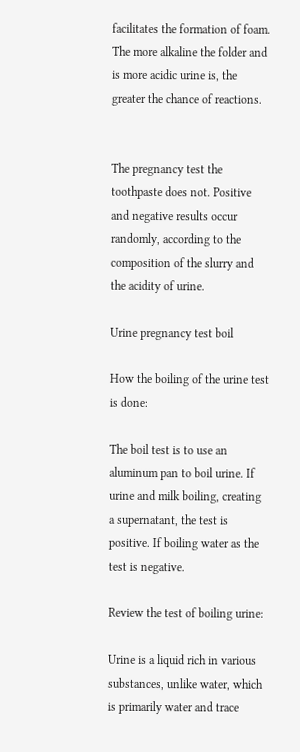facilitates the formation of foam. The more alkaline the folder and is more acidic urine is, the greater the chance of reactions.


The pregnancy test the toothpaste does not. Positive and negative results occur randomly, according to the composition of the slurry and the acidity of urine.

Urine pregnancy test boil

How the boiling of the urine test is done:

The boil test is to use an aluminum pan to boil urine. If urine and milk boiling, creating a supernatant, the test is positive. If boiling water as the test is negative.

Review the test of boiling urine:

Urine is a liquid rich in various substances, unlike water, which is primarily water and trace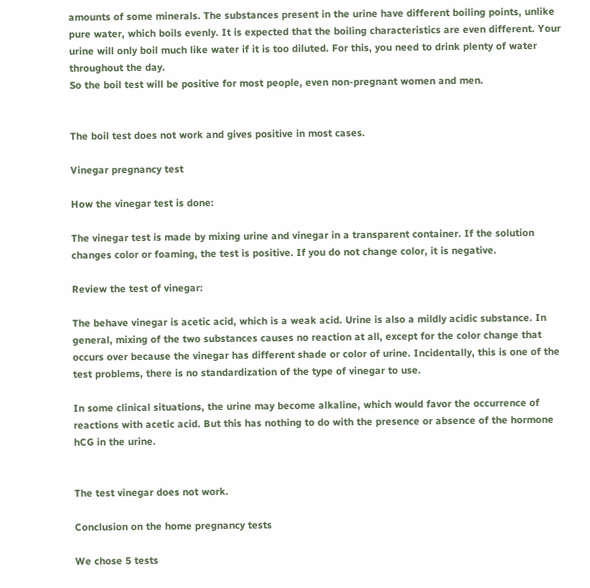amounts of some minerals. The substances present in the urine have different boiling points, unlike pure water, which boils evenly. It is expected that the boiling characteristics are even different. Your urine will only boil much like water if it is too diluted. For this, you need to drink plenty of water throughout the day.
So the boil test will be positive for most people, even non-pregnant women and men.


The boil test does not work and gives positive in most cases.

Vinegar pregnancy test

How the vinegar test is done:

The vinegar test is made by mixing urine and vinegar in a transparent container. If the solution changes color or foaming, the test is positive. If you do not change color, it is negative.

Review the test of vinegar:

The behave vinegar is acetic acid, which is a weak acid. Urine is also a mildly acidic substance. In general, mixing of the two substances causes no reaction at all, except for the color change that occurs over because the vinegar has different shade or color of urine. Incidentally, this is one of the test problems, there is no standardization of the type of vinegar to use.

In some clinical situations, the urine may become alkaline, which would favor the occurrence of reactions with acetic acid. But this has nothing to do with the presence or absence of the hormone hCG in the urine.


The test vinegar does not work.

Conclusion on the home pregnancy tests

We chose 5 tests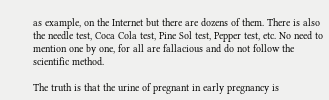as example, on the Internet but there are dozens of them. There is also the needle test, Coca Cola test, Pine Sol test, Pepper test, etc. No need to mention one by one, for all are fallacious and do not follow the scientific method.

The truth is that the urine of pregnant in early pregnancy is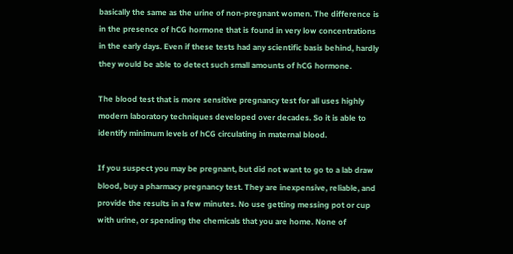basically the same as the urine of non-pregnant women. The difference is in the presence of hCG hormone that is found in very low concentrations in the early days. Even if these tests had any scientific basis behind, hardly they would be able to detect such small amounts of hCG hormone.

The blood test that is more sensitive pregnancy test for all uses highly modern laboratory techniques developed over decades. So it is able to identify minimum levels of hCG circulating in maternal blood.

If you suspect you may be pregnant, but did not want to go to a lab draw blood, buy a pharmacy pregnancy test. They are inexpensive, reliable, and provide the results in a few minutes. No use getting messing pot or cup with urine, or spending the chemicals that you are home. None of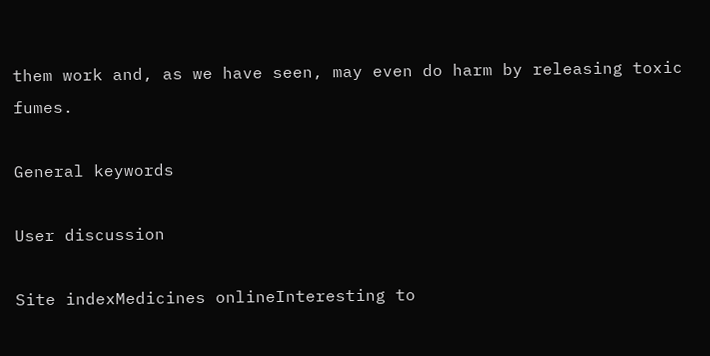them work and, as we have seen, may even do harm by releasing toxic fumes.

General keywords

User discussion

Site indexMedicines onlineInteresting to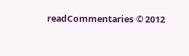readCommentaries © 2012